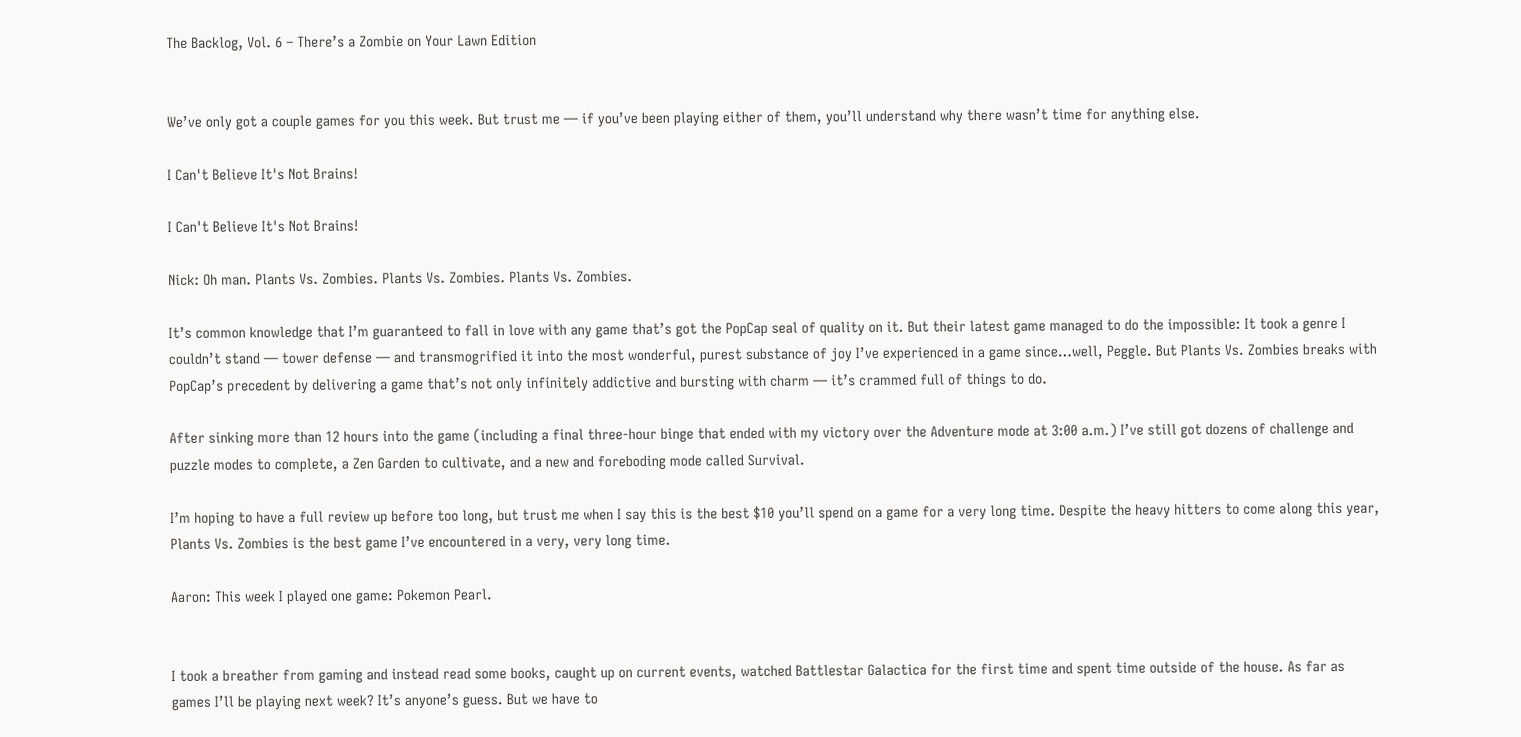The Backlog, Vol. 6 – There’s a Zombie on Your Lawn Edition


We’ve only got a couple games for you this week. But trust me — if you’ve been playing either of them, you’ll understand why there wasn’t time for anything else.

I Can't Believe It's Not Brains!

I Can't Believe It's Not Brains!

Nick: Oh man. Plants Vs. Zombies. Plants Vs. Zombies. Plants Vs. Zombies.

It’s common knowledge that I’m guaranteed to fall in love with any game that’s got the PopCap seal of quality on it. But their latest game managed to do the impossible: It took a genre I couldn’t stand — tower defense — and transmogrified it into the most wonderful, purest substance of joy I’ve experienced in a game since…well, Peggle. But Plants Vs. Zombies breaks with PopCap’s precedent by delivering a game that’s not only infinitely addictive and bursting with charm — it’s crammed full of things to do.

After sinking more than 12 hours into the game (including a final three-hour binge that ended with my victory over the Adventure mode at 3:00 a.m.) I’ve still got dozens of challenge and puzzle modes to complete, a Zen Garden to cultivate, and a new and foreboding mode called Survival.

I’m hoping to have a full review up before too long, but trust me when I say this is the best $10 you’ll spend on a game for a very long time. Despite the heavy hitters to come along this year, Plants Vs. Zombies is the best game I’ve encountered in a very, very long time.

Aaron: This week I played one game: Pokemon Pearl.


I took a breather from gaming and instead read some books, caught up on current events, watched Battlestar Galactica for the first time and spent time outside of the house. As far as games I’ll be playing next week? It’s anyone’s guess. But we have to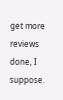get more reviews done, I suppose.